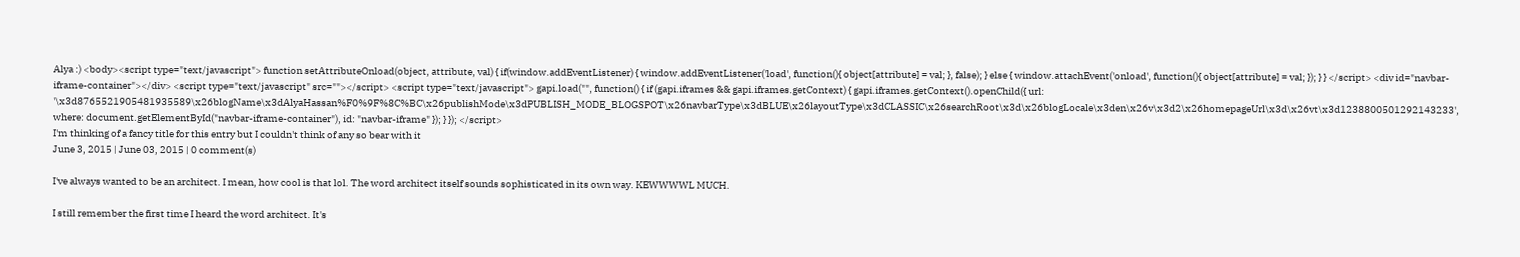Alya :) <body><script type="text/javascript"> function setAttributeOnload(object, attribute, val) { if(window.addEventListener) { window.addEventListener('load', function(){ object[attribute] = val; }, false); } else { window.attachEvent('onload', function(){ object[attribute] = val; }); } } </script> <div id="navbar-iframe-container"></div> <script type="text/javascript" src=""></script> <script type="text/javascript"> gapi.load("", function() { if (gapi.iframes && gapi.iframes.getContext) { gapi.iframes.getContext().openChild({ url: '\x3d8765521905481935589\x26blogName\x3dAlyaHassan%F0%9F%8C%BC\x26publishMode\x3dPUBLISH_MODE_BLOGSPOT\x26navbarType\x3dBLUE\x26layoutType\x3dCLASSIC\x26searchRoot\x3d\x26blogLocale\x3den\x26v\x3d2\x26homepageUrl\x3d\x26vt\x3d1238800501292143233', where: document.getElementById("navbar-iframe-container"), id: "navbar-iframe" }); } }); </script>
I'm thinking of a fancy title for this entry but I couldn't think of any so bear with it
June 3, 2015 | June 03, 2015 | 0 comment(s)

I've always wanted to be an architect. I mean, how cool is that lol. The word architect itself sounds sophisticated in its own way. KEWWWWL MUCH.

I still remember the first time I heard the word architect. It's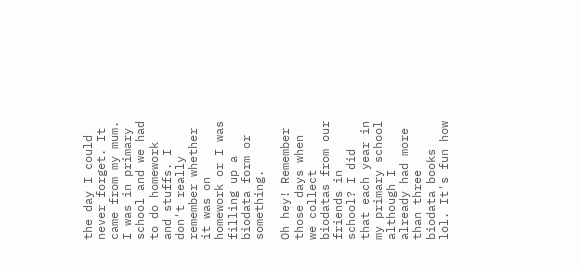the day I could never forget. It came from my mum. I was in primary school and we had to do homework and stuffs. I don't really remember whether it was on homework or I was filling up a biodata form or something.

Oh hey! Remember those days when we collect biodatas from our friends in school? I did that each year in my primary school although I already had more than three biodata books lol. It's fun how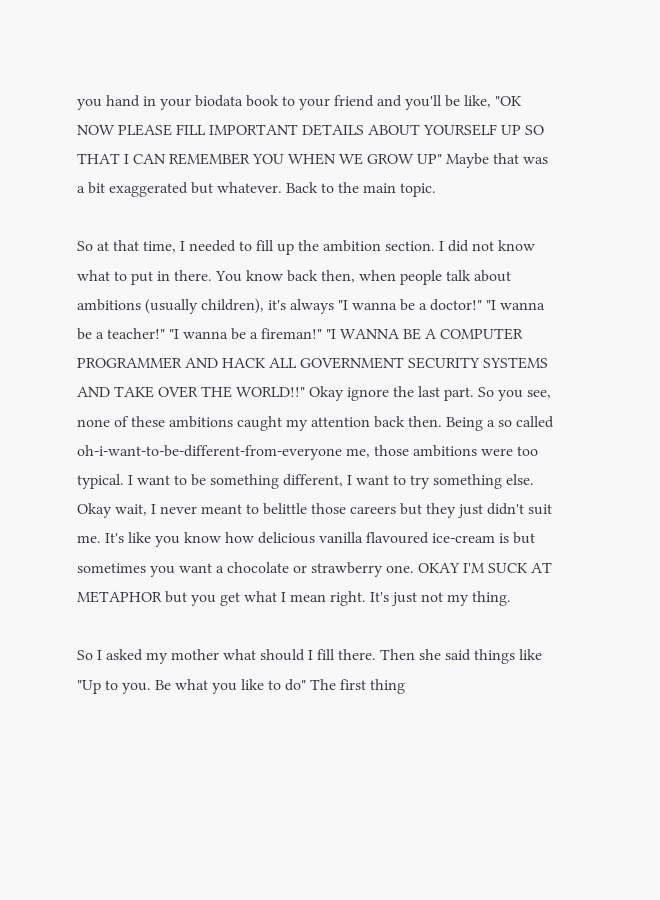you hand in your biodata book to your friend and you'll be like, "OK NOW PLEASE FILL IMPORTANT DETAILS ABOUT YOURSELF UP SO THAT I CAN REMEMBER YOU WHEN WE GROW UP" Maybe that was a bit exaggerated but whatever. Back to the main topic.

So at that time, I needed to fill up the ambition section. I did not know what to put in there. You know back then, when people talk about ambitions (usually children), it's always "I wanna be a doctor!" "I wanna be a teacher!" "I wanna be a fireman!" "I WANNA BE A COMPUTER PROGRAMMER AND HACK ALL GOVERNMENT SECURITY SYSTEMS AND TAKE OVER THE WORLD!!" Okay ignore the last part. So you see, none of these ambitions caught my attention back then. Being a so called oh-i-want-to-be-different-from-everyone me, those ambitions were too typical. I want to be something different, I want to try something else. Okay wait, I never meant to belittle those careers but they just didn't suit me. It's like you know how delicious vanilla flavoured ice-cream is but sometimes you want a chocolate or strawberry one. OKAY I'M SUCK AT METAPHOR but you get what I mean right. It's just not my thing.

So I asked my mother what should I fill there. Then she said things like "Up to you. Be what you like to do" The first thing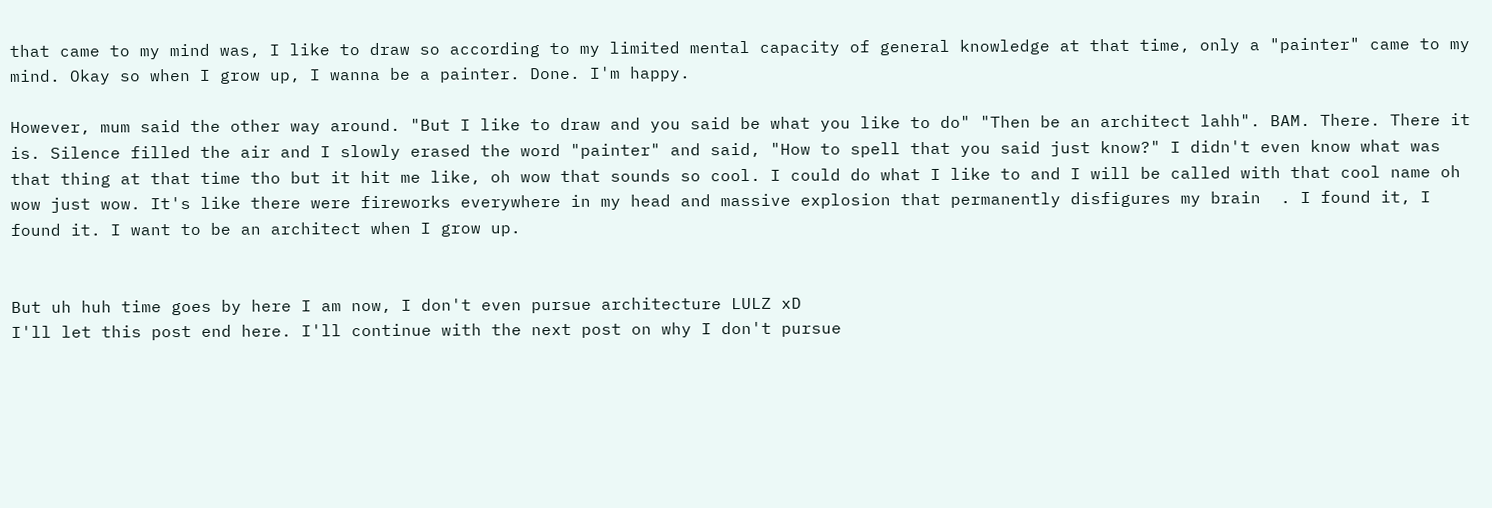that came to my mind was, I like to draw so according to my limited mental capacity of general knowledge at that time, only a "painter" came to my mind. Okay so when I grow up, I wanna be a painter. Done. I'm happy.

However, mum said the other way around. "But I like to draw and you said be what you like to do" "Then be an architect lahh". BAM. There. There it is. Silence filled the air and I slowly erased the word "painter" and said, "How to spell that you said just know?" I didn't even know what was that thing at that time tho but it hit me like, oh wow that sounds so cool. I could do what I like to and I will be called with that cool name oh wow just wow. It's like there were fireworks everywhere in my head and massive explosion that permanently disfigures my brain  . I found it, I found it. I want to be an architect when I grow up.


But uh huh time goes by here I am now, I don't even pursue architecture LULZ xD
I'll let this post end here. I'll continue with the next post on why I don't pursue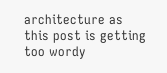architecture as this post is getting too wordy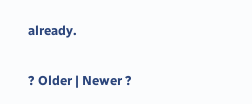already.

? Older | Newer ?